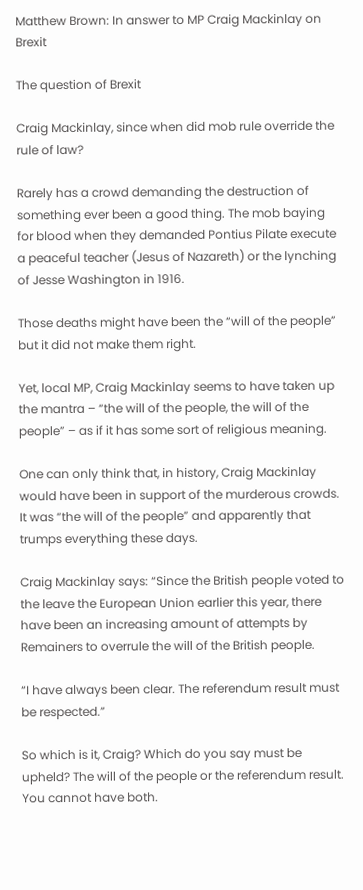Matthew Brown: In answer to MP Craig Mackinlay on Brexit

The question of Brexit

Craig Mackinlay, since when did mob rule override the rule of law?

Rarely has a crowd demanding the destruction of something ever been a good thing. The mob baying for blood when they demanded Pontius Pilate execute a peaceful teacher (Jesus of Nazareth) or the lynching of Jesse Washington in 1916.

Those deaths might have been the “will of the people” but it did not make them right.

Yet, local MP, Craig Mackinlay seems to have taken up the mantra – “the will of the people, the will of the people” – as if it has some sort of religious meaning.

One can only think that, in history, Craig Mackinlay would have been in support of the murderous crowds. It was “the will of the people” and apparently that trumps everything these days.

Craig Mackinlay says: “Since the British people voted to the leave the European Union earlier this year, there have been an increasing amount of attempts by Remainers to overrule the will of the British people.

“I have always been clear. The referendum result must be respected.”

So which is it, Craig? Which do you say must be upheld? The will of the people or the referendum result. You cannot have both.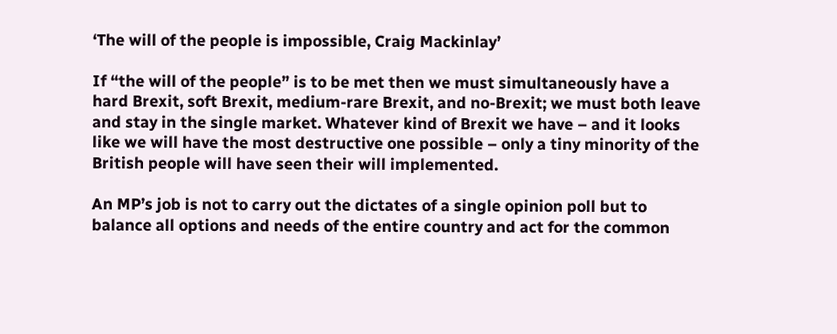‘The will of the people is impossible, Craig Mackinlay’

If “the will of the people” is to be met then we must simultaneously have a hard Brexit, soft Brexit, medium-rare Brexit, and no-Brexit; we must both leave and stay in the single market. Whatever kind of Brexit we have – and it looks like we will have the most destructive one possible – only a tiny minority of the British people will have seen their will implemented.

An MP’s job is not to carry out the dictates of a single opinion poll but to balance all options and needs of the entire country and act for the common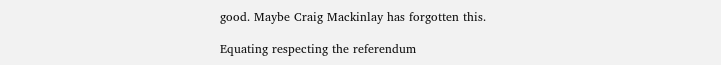good. Maybe Craig Mackinlay has forgotten this.

Equating respecting the referendum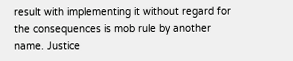result with implementing it without regard for the consequences is mob rule by another name. Justice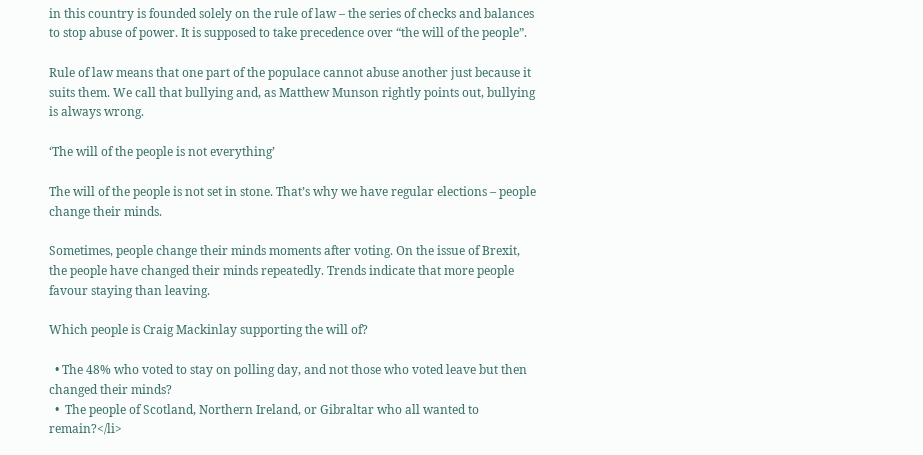in this country is founded solely on the rule of law – the series of checks and balances to stop abuse of power. It is supposed to take precedence over “the will of the people”.

Rule of law means that one part of the populace cannot abuse another just because it suits them. We call that bullying and, as Matthew Munson rightly points out, bullying is always wrong.

‘The will of the people is not everything’

The will of the people is not set in stone. That’s why we have regular elections – people change their minds.

Sometimes, people change their minds moments after voting. On the issue of Brexit, the people have changed their minds repeatedly. Trends indicate that more people favour staying than leaving.

Which people is Craig Mackinlay supporting the will of?

  • The 48% who voted to stay on polling day, and not those who voted leave but then changed their minds?
  •  The people of Scotland, Northern Ireland, or Gibraltar who all wanted to remain?</li>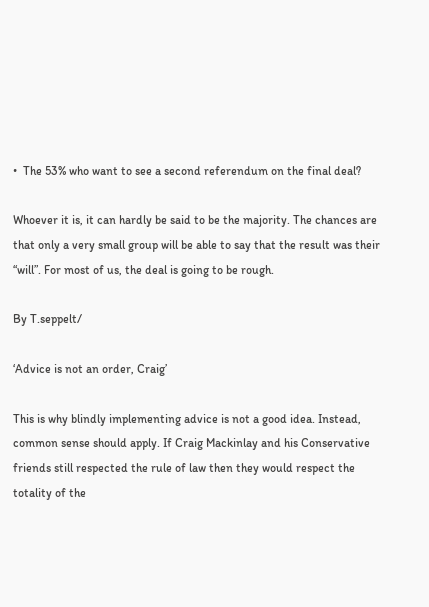•  The 53% who want to see a second referendum on the final deal?

Whoever it is, it can hardly be said to be the majority. The chances are that only a very small group will be able to say that the result was their “will”. For most of us, the deal is going to be rough.

By T.seppelt/

‘Advice is not an order, Craig’

This is why blindly implementing advice is not a good idea. Instead, common sense should apply. If Craig Mackinlay and his Conservative friends still respected the rule of law then they would respect the totality of the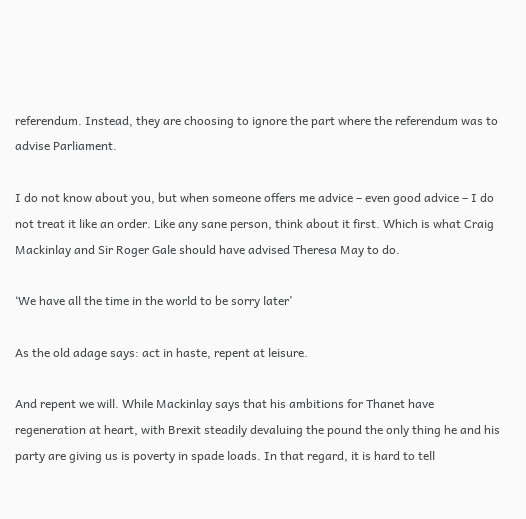referendum. Instead, they are choosing to ignore the part where the referendum was to advise Parliament.

I do not know about you, but when someone offers me advice – even good advice – I do not treat it like an order. Like any sane person, think about it first. Which is what Craig Mackinlay and Sir Roger Gale should have advised Theresa May to do.

‘We have all the time in the world to be sorry later’

As the old adage says: act in haste, repent at leisure.

And repent we will. While Mackinlay says that his ambitions for Thanet have regeneration at heart, with Brexit steadily devaluing the pound the only thing he and his party are giving us is poverty in spade loads. In that regard, it is hard to tell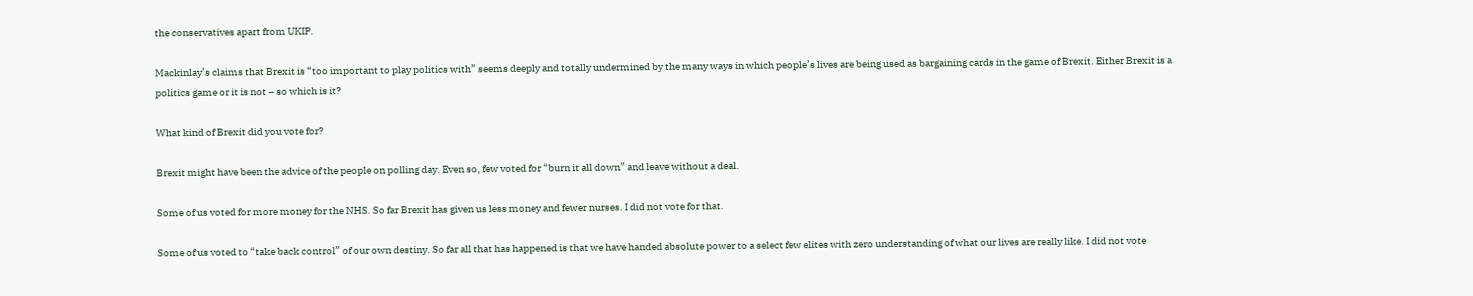the conservatives apart from UKIP.

Mackinlay’s claims that Brexit is “too important to play politics with” seems deeply and totally undermined by the many ways in which people’s lives are being used as bargaining cards in the game of Brexit. Either Brexit is a politics game or it is not – so which is it?

What kind of Brexit did you vote for?

Brexit might have been the advice of the people on polling day. Even so, few voted for “burn it all down” and leave without a deal.

Some of us voted for more money for the NHS. So far Brexit has given us less money and fewer nurses. I did not vote for that.

Some of us voted to “take back control” of our own destiny. So far all that has happened is that we have handed absolute power to a select few elites with zero understanding of what our lives are really like. I did not vote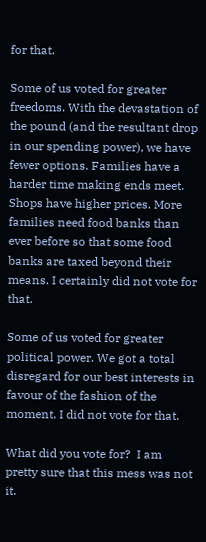for that.

Some of us voted for greater freedoms. With the devastation of the pound (and the resultant drop in our spending power), we have fewer options. Families have a harder time making ends meet. Shops have higher prices. More families need food banks than ever before so that some food banks are taxed beyond their means. I certainly did not vote for that.

Some of us voted for greater political power. We got a total disregard for our best interests in favour of the fashion of the moment. I did not vote for that.

What did you vote for?  I am pretty sure that this mess was not it.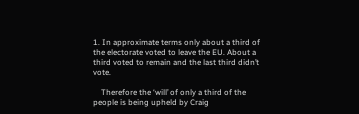1. In approximate terms only about a third of the electorate voted to leave the EU. About a third voted to remain and the last third didn’t vote.

    Therefore the ‘will’ of only a third of the people is being upheld by Craig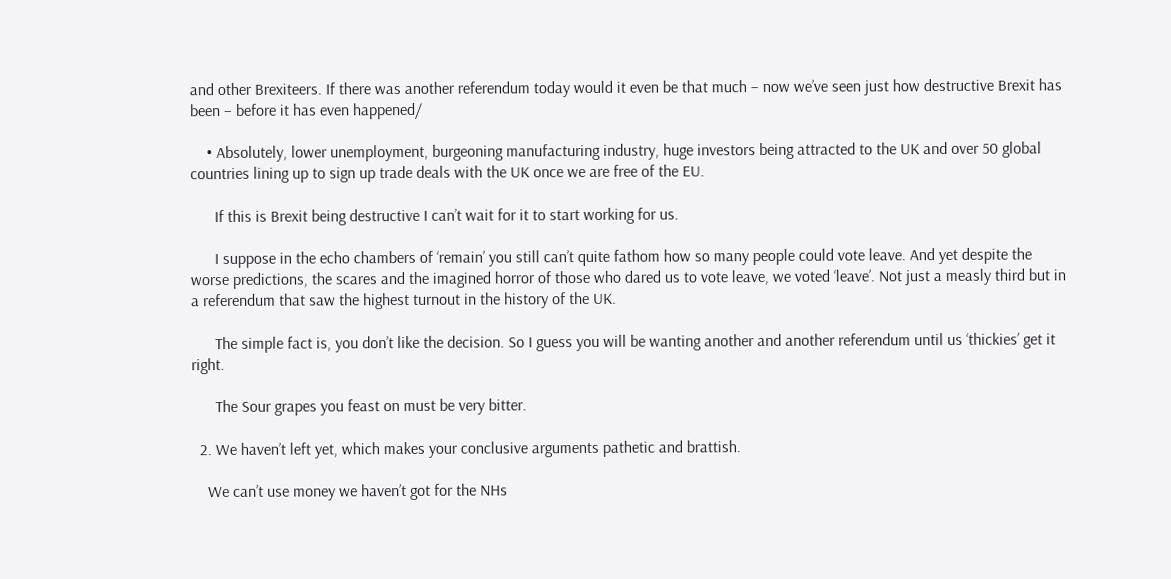and other Brexiteers. If there was another referendum today would it even be that much – now we’ve seen just how destructive Brexit has been – before it has even happened/

    • Absolutely, lower unemployment, burgeoning manufacturing industry, huge investors being attracted to the UK and over 50 global countries lining up to sign up trade deals with the UK once we are free of the EU.

      If this is Brexit being destructive I can’t wait for it to start working for us.

      I suppose in the echo chambers of ‘remain’ you still can’t quite fathom how so many people could vote leave. And yet despite the worse predictions, the scares and the imagined horror of those who dared us to vote leave, we voted ‘leave’. Not just a measly third but in a referendum that saw the highest turnout in the history of the UK.

      The simple fact is, you don’t like the decision. So I guess you will be wanting another and another referendum until us ‘thickies’ get it right.

      The Sour grapes you feast on must be very bitter.

  2. We haven’t left yet, which makes your conclusive arguments pathetic and brattish.

    We can’t use money we haven’t got for the NHs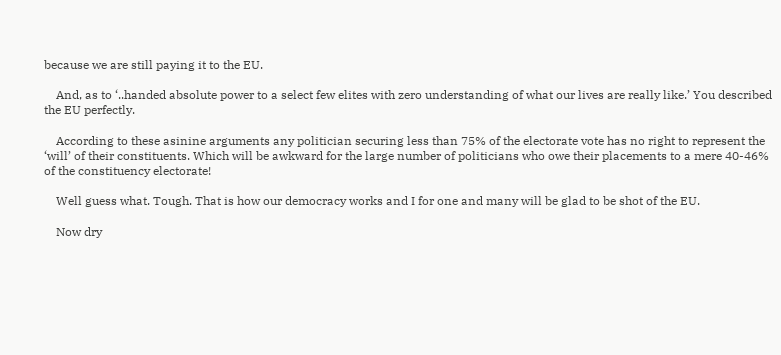because we are still paying it to the EU.

    And, as to ‘..handed absolute power to a select few elites with zero understanding of what our lives are really like.’ You described the EU perfectly.

    According to these asinine arguments any politician securing less than 75% of the electorate vote has no right to represent the ‘will’ of their constituents. Which will be awkward for the large number of politicians who owe their placements to a mere 40-46% of the constituency electorate!

    Well guess what. Tough. That is how our democracy works and I for one and many will be glad to be shot of the EU.

    Now dry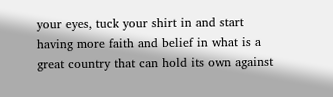your eyes, tuck your shirt in and start having more faith and belief in what is a great country that can hold its own against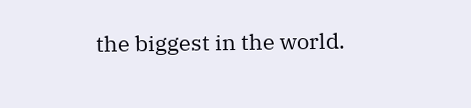the biggest in the world.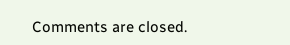Comments are closed.